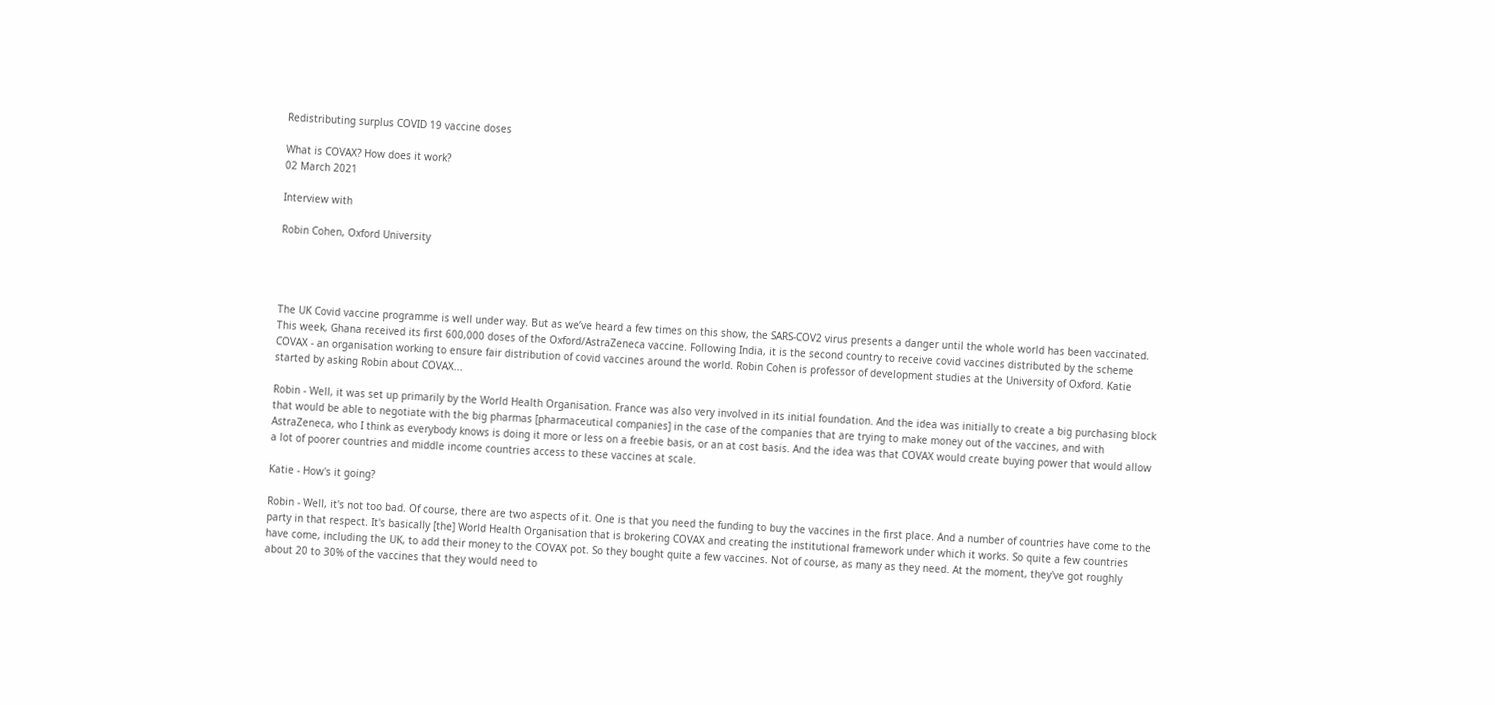Redistributing surplus COVID 19 vaccine doses

What is COVAX? How does it work?
02 March 2021

Interview with

Robin Cohen, Oxford University




The UK Covid vaccine programme is well under way. But as we’ve heard a few times on this show, the SARS-COV2 virus presents a danger until the whole world has been vaccinated. This week, Ghana received its first 600,000 doses of the Oxford/AstraZeneca vaccine. Following India, it is the second country to receive covid vaccines distributed by the scheme COVAX - an organisation working to ensure fair distribution of covid vaccines around the world. Robin Cohen is professor of development studies at the University of Oxford. Katie started by asking Robin about COVAX...

Robin - Well, it was set up primarily by the World Health Organisation. France was also very involved in its initial foundation. And the idea was initially to create a big purchasing block that would be able to negotiate with the big pharmas [pharmaceutical companies] in the case of the companies that are trying to make money out of the vaccines, and with AstraZeneca, who I think as everybody knows is doing it more or less on a freebie basis, or an at cost basis. And the idea was that COVAX would create buying power that would allow a lot of poorer countries and middle income countries access to these vaccines at scale.

Katie - How's it going?

Robin - Well, it's not too bad. Of course, there are two aspects of it. One is that you need the funding to buy the vaccines in the first place. And a number of countries have come to the party in that respect. It's basically [the] World Health Organisation that is brokering COVAX and creating the institutional framework under which it works. So quite a few countries have come, including the UK, to add their money to the COVAX pot. So they bought quite a few vaccines. Not of course, as many as they need. At the moment, they've got roughly about 20 to 30% of the vaccines that they would need to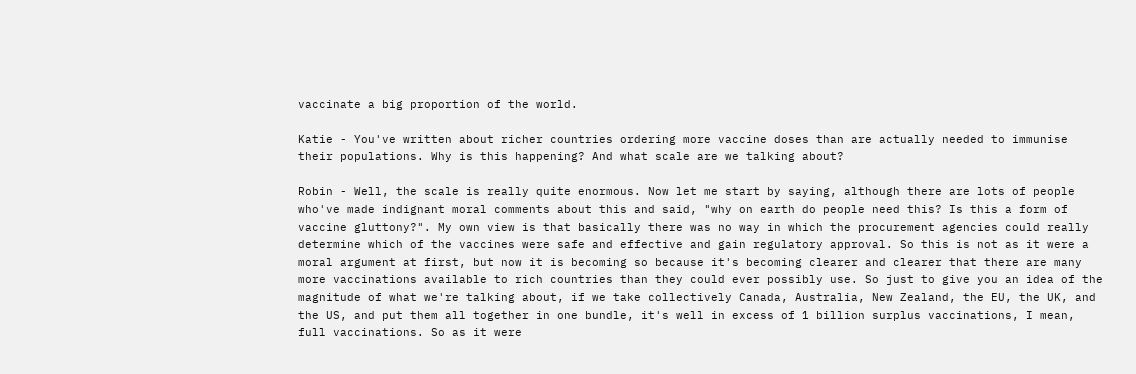vaccinate a big proportion of the world.

Katie - You've written about richer countries ordering more vaccine doses than are actually needed to immunise their populations. Why is this happening? And what scale are we talking about?

Robin - Well, the scale is really quite enormous. Now let me start by saying, although there are lots of people who've made indignant moral comments about this and said, "why on earth do people need this? Is this a form of vaccine gluttony?". My own view is that basically there was no way in which the procurement agencies could really determine which of the vaccines were safe and effective and gain regulatory approval. So this is not as it were a moral argument at first, but now it is becoming so because it's becoming clearer and clearer that there are many more vaccinations available to rich countries than they could ever possibly use. So just to give you an idea of the magnitude of what we're talking about, if we take collectively Canada, Australia, New Zealand, the EU, the UK, and the US, and put them all together in one bundle, it's well in excess of 1 billion surplus vaccinations, I mean, full vaccinations. So as it were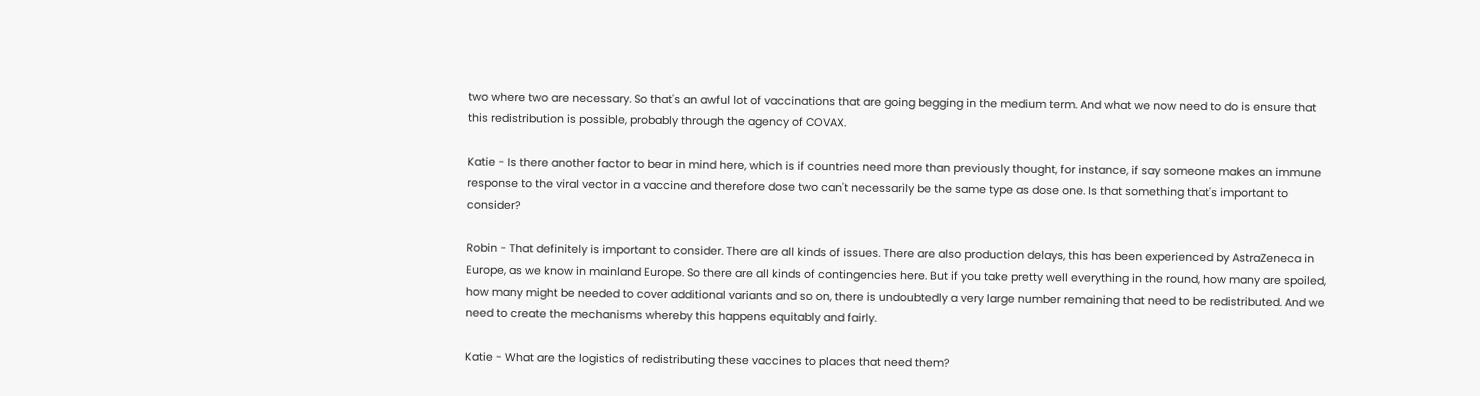two where two are necessary. So that's an awful lot of vaccinations that are going begging in the medium term. And what we now need to do is ensure that this redistribution is possible, probably through the agency of COVAX.

Katie - Is there another factor to bear in mind here, which is if countries need more than previously thought, for instance, if say someone makes an immune response to the viral vector in a vaccine and therefore dose two can't necessarily be the same type as dose one. Is that something that's important to consider?

Robin - That definitely is important to consider. There are all kinds of issues. There are also production delays, this has been experienced by AstraZeneca in Europe, as we know in mainland Europe. So there are all kinds of contingencies here. But if you take pretty well everything in the round, how many are spoiled, how many might be needed to cover additional variants and so on, there is undoubtedly a very large number remaining that need to be redistributed. And we need to create the mechanisms whereby this happens equitably and fairly.

Katie - What are the logistics of redistributing these vaccines to places that need them?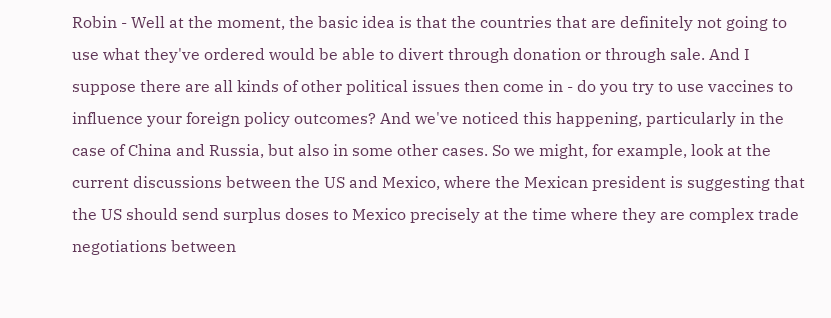Robin - Well at the moment, the basic idea is that the countries that are definitely not going to use what they've ordered would be able to divert through donation or through sale. And I suppose there are all kinds of other political issues then come in - do you try to use vaccines to influence your foreign policy outcomes? And we've noticed this happening, particularly in the case of China and Russia, but also in some other cases. So we might, for example, look at the current discussions between the US and Mexico, where the Mexican president is suggesting that the US should send surplus doses to Mexico precisely at the time where they are complex trade negotiations between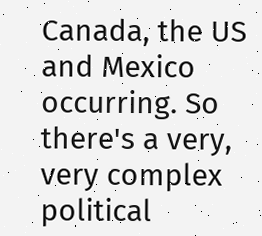Canada, the US and Mexico occurring. So there's a very, very complex political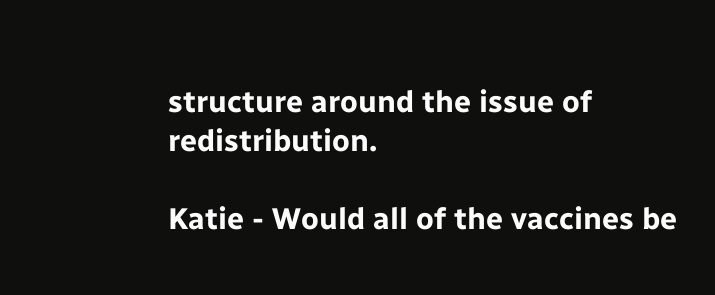structure around the issue of redistribution.

Katie - Would all of the vaccines be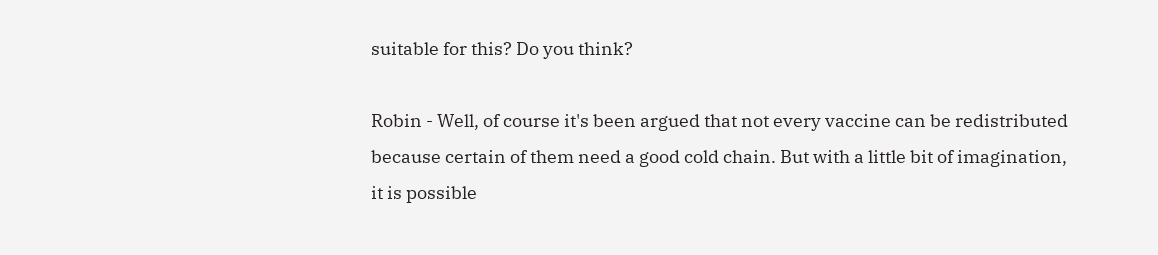suitable for this? Do you think?

Robin - Well, of course it's been argued that not every vaccine can be redistributed because certain of them need a good cold chain. But with a little bit of imagination, it is possible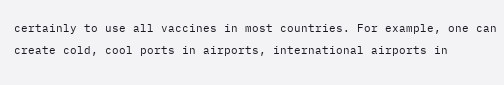certainly to use all vaccines in most countries. For example, one can create cold, cool ports in airports, international airports in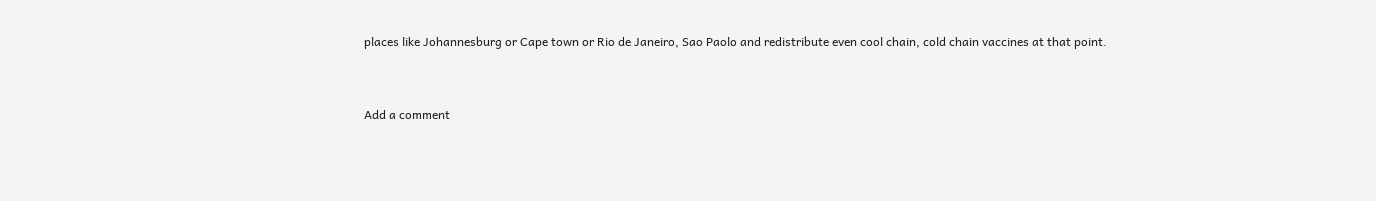places like Johannesburg or Cape town or Rio de Janeiro, Sao Paolo and redistribute even cool chain, cold chain vaccines at that point.


Add a comment